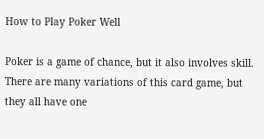How to Play Poker Well

Poker is a game of chance, but it also involves skill. There are many variations of this card game, but they all have one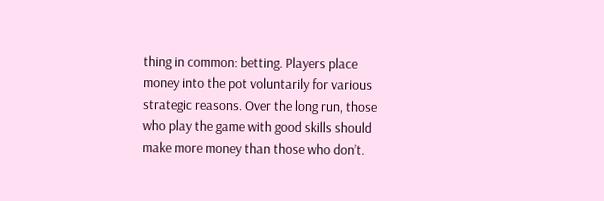thing in common: betting. Players place money into the pot voluntarily for various strategic reasons. Over the long run, those who play the game with good skills should make more money than those who don’t.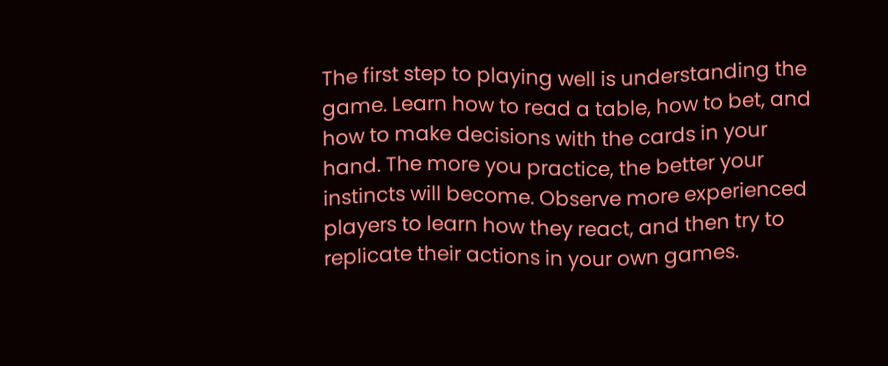The first step to playing well is understanding the game. Learn how to read a table, how to bet, and how to make decisions with the cards in your hand. The more you practice, the better your instincts will become. Observe more experienced players to learn how they react, and then try to replicate their actions in your own games.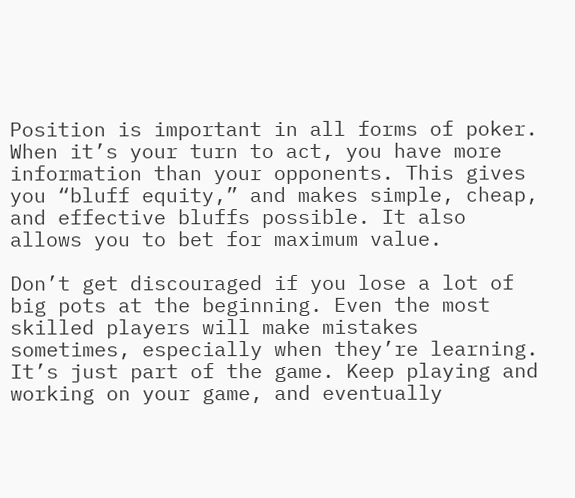Position is important in all forms of poker. When it’s your turn to act, you have more information than your opponents. This gives you “bluff equity,” and makes simple, cheap, and effective bluffs possible. It also allows you to bet for maximum value.

Don’t get discouraged if you lose a lot of big pots at the beginning. Even the most skilled players will make mistakes sometimes, especially when they’re learning. It’s just part of the game. Keep playing and working on your game, and eventually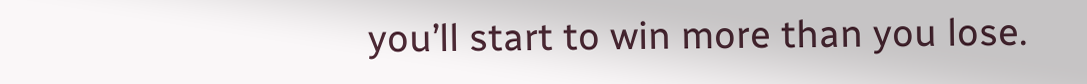you’ll start to win more than you lose.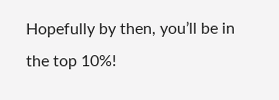Hopefully by then, you’ll be in the top 10%!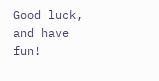Good luck, and have fun!